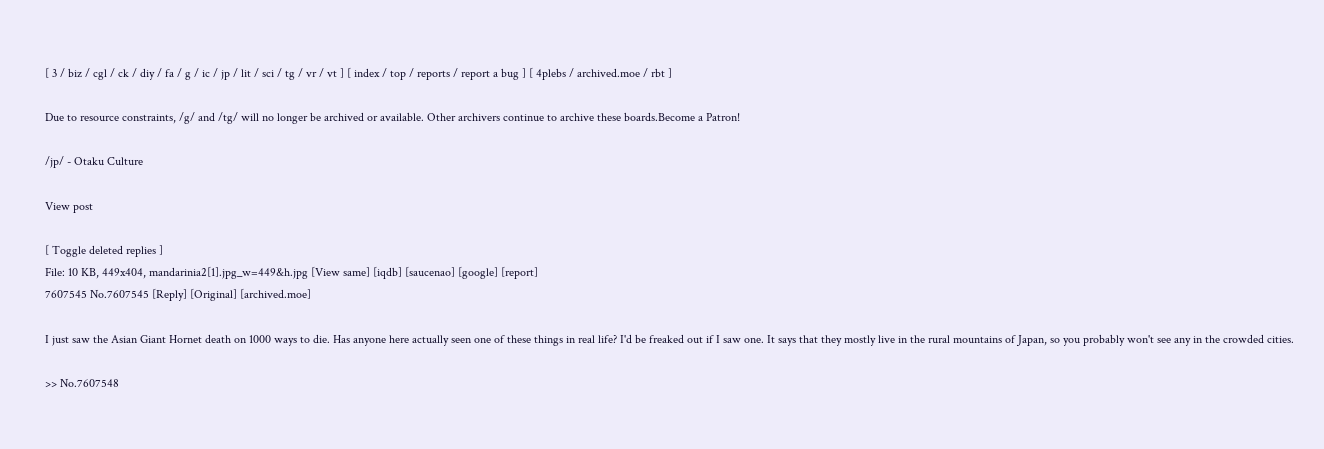[ 3 / biz / cgl / ck / diy / fa / g / ic / jp / lit / sci / tg / vr / vt ] [ index / top / reports / report a bug ] [ 4plebs / archived.moe / rbt ]

Due to resource constraints, /g/ and /tg/ will no longer be archived or available. Other archivers continue to archive these boards.Become a Patron!

/jp/ - Otaku Culture

View post

[ Toggle deleted replies ]
File: 10 KB, 449x404, mandarinia2[1].jpg_w=449&h.jpg [View same] [iqdb] [saucenao] [google] [report]
7607545 No.7607545 [Reply] [Original] [archived.moe]

I just saw the Asian Giant Hornet death on 1000 ways to die. Has anyone here actually seen one of these things in real life? I'd be freaked out if I saw one. It says that they mostly live in the rural mountains of Japan, so you probably won't see any in the crowded cities.

>> No.7607548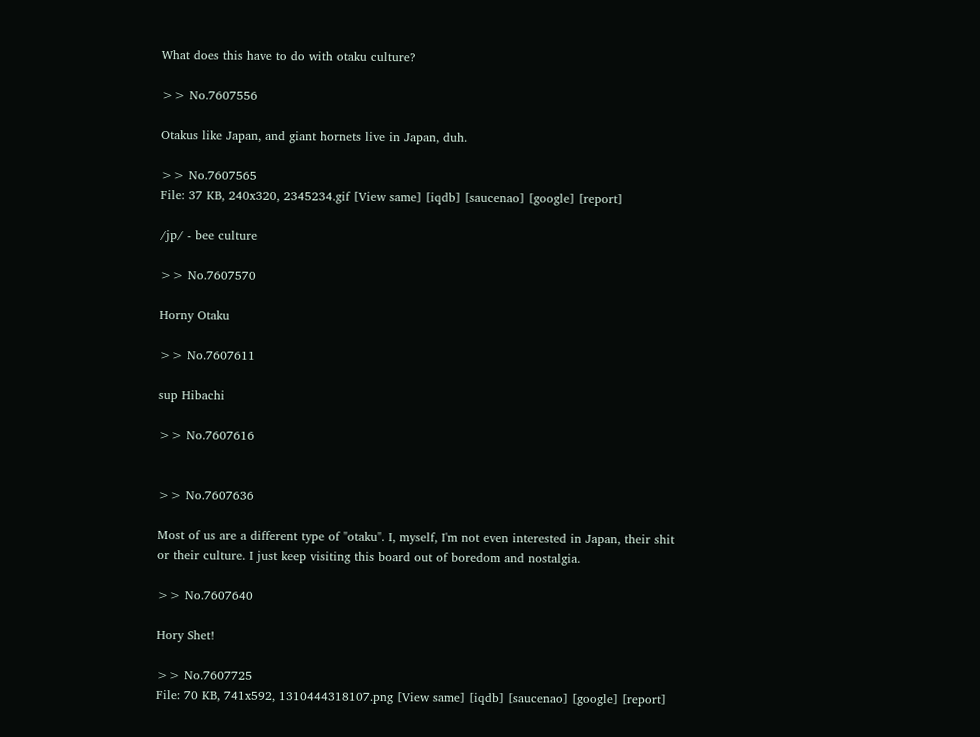What does this have to do with otaku culture?

>> No.7607556

Otakus like Japan, and giant hornets live in Japan, duh.

>> No.7607565
File: 37 KB, 240x320, 2345234.gif [View same] [iqdb] [saucenao] [google] [report]

/jp/ - bee culture

>> No.7607570

Horny Otaku

>> No.7607611

sup Hibachi

>> No.7607616


>> No.7607636

Most of us are a different type of "otaku". I, myself, I'm not even interested in Japan, their shit or their culture. I just keep visiting this board out of boredom and nostalgia.

>> No.7607640

Hory Shet!

>> No.7607725
File: 70 KB, 741x592, 1310444318107.png [View same] [iqdb] [saucenao] [google] [report]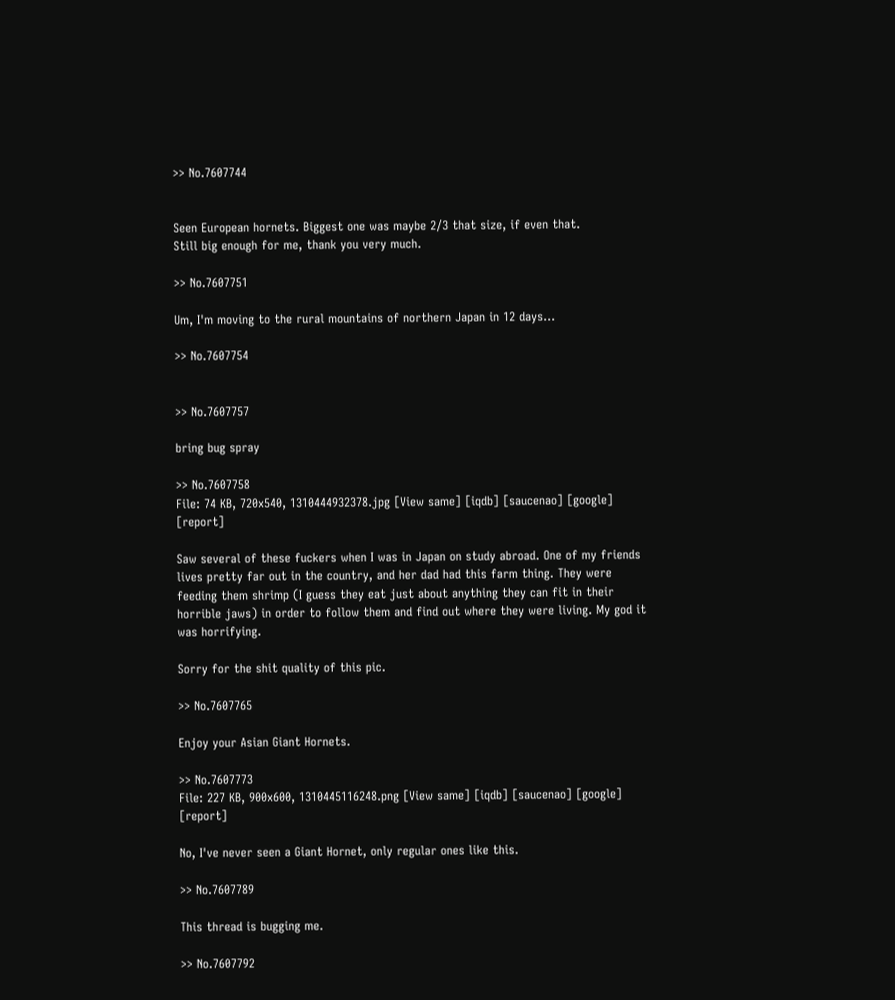>> No.7607744


Seen European hornets. Biggest one was maybe 2/3 that size, if even that.
Still big enough for me, thank you very much.

>> No.7607751

Um, I'm moving to the rural mountains of northern Japan in 12 days...

>> No.7607754


>> No.7607757

bring bug spray

>> No.7607758
File: 74 KB, 720x540, 1310444932378.jpg [View same] [iqdb] [saucenao] [google] [report]

Saw several of these fuckers when I was in Japan on study abroad. One of my friends lives pretty far out in the country, and her dad had this farm thing. They were feeding them shrimp (I guess they eat just about anything they can fit in their horrible jaws) in order to follow them and find out where they were living. My god it was horrifying.

Sorry for the shit quality of this pic.

>> No.7607765

Enjoy your Asian Giant Hornets.

>> No.7607773
File: 227 KB, 900x600, 1310445116248.png [View same] [iqdb] [saucenao] [google] [report]

No, I've never seen a Giant Hornet, only regular ones like this.

>> No.7607789

This thread is bugging me.

>> No.7607792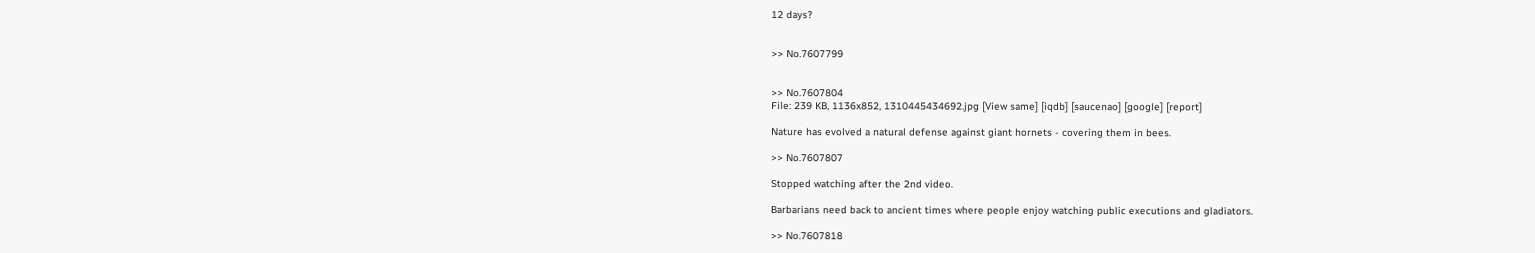12 days?


>> No.7607799


>> No.7607804
File: 239 KB, 1136x852, 1310445434692.jpg [View same] [iqdb] [saucenao] [google] [report]

Nature has evolved a natural defense against giant hornets - covering them in bees.

>> No.7607807

Stopped watching after the 2nd video.

Barbarians need back to ancient times where people enjoy watching public executions and gladiators.

>> No.7607818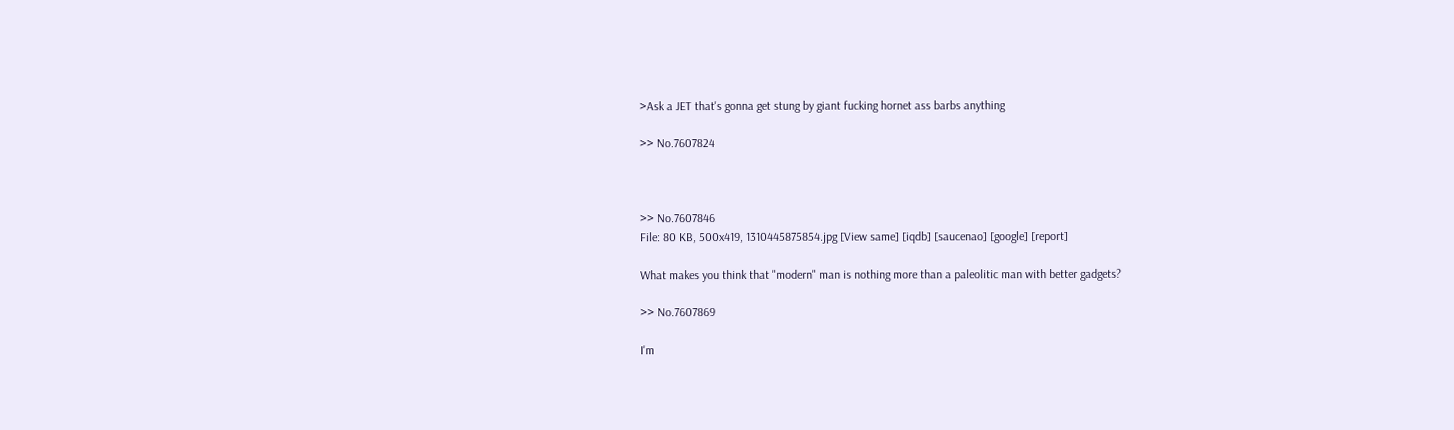>Ask a JET that's gonna get stung by giant fucking hornet ass barbs anything

>> No.7607824



>> No.7607846
File: 80 KB, 500x419, 1310445875854.jpg [View same] [iqdb] [saucenao] [google] [report]

What makes you think that "modern" man is nothing more than a paleolitic man with better gadgets?

>> No.7607869

I'm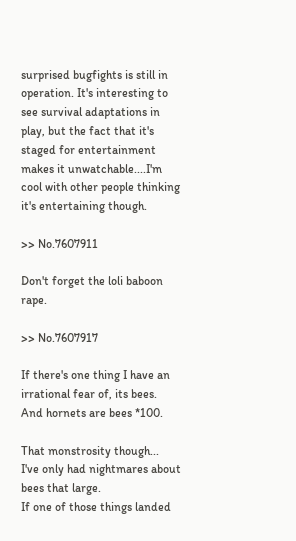surprised bugfights is still in operation. It's interesting to see survival adaptations in play, but the fact that it's staged for entertainment makes it unwatchable....I'm cool with other people thinking it's entertaining though.

>> No.7607911

Don't forget the loli baboon rape.

>> No.7607917

If there's one thing I have an irrational fear of, its bees.
And hornets are bees *100.

That monstrosity though...
I've only had nightmares about bees that large.
If one of those things landed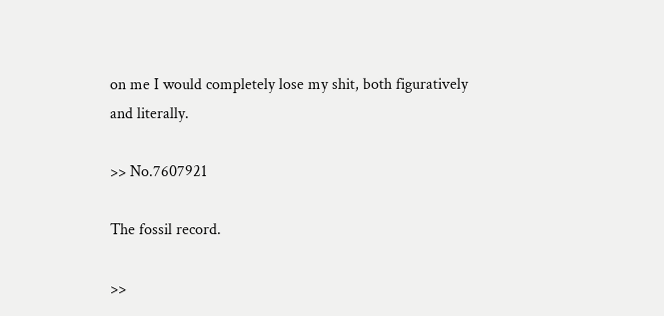on me I would completely lose my shit, both figuratively and literally.

>> No.7607921

The fossil record.

>>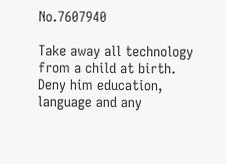No.7607940

Take away all technology from a child at birth. Deny him education, language and any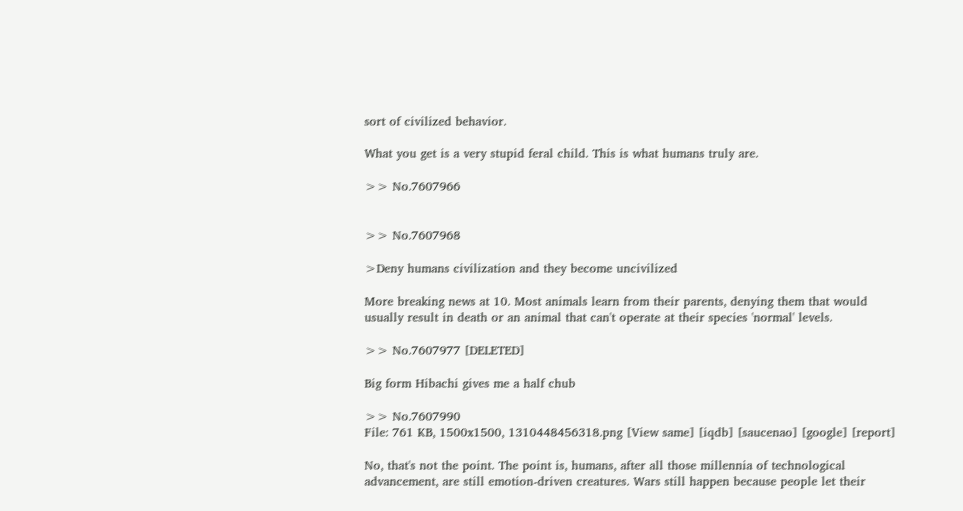sort of civilized behavior.

What you get is a very stupid feral child. This is what humans truly are.

>> No.7607966


>> No.7607968

>Deny humans civilization and they become uncivilized

More breaking news at 10. Most animals learn from their parents, denying them that would usually result in death or an animal that can't operate at their species 'normal' levels.

>> No.7607977 [DELETED]

Big form Hibachi gives me a half chub

>> No.7607990
File: 761 KB, 1500x1500, 1310448456318.png [View same] [iqdb] [saucenao] [google] [report]

No, that's not the point. The point is, humans, after all those millennia of technological advancement, are still emotion-driven creatures. Wars still happen because people let their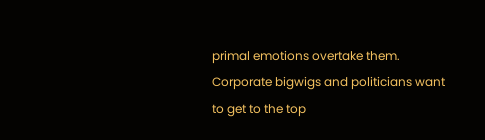primal emotions overtake them. Corporate bigwigs and politicians want to get to the top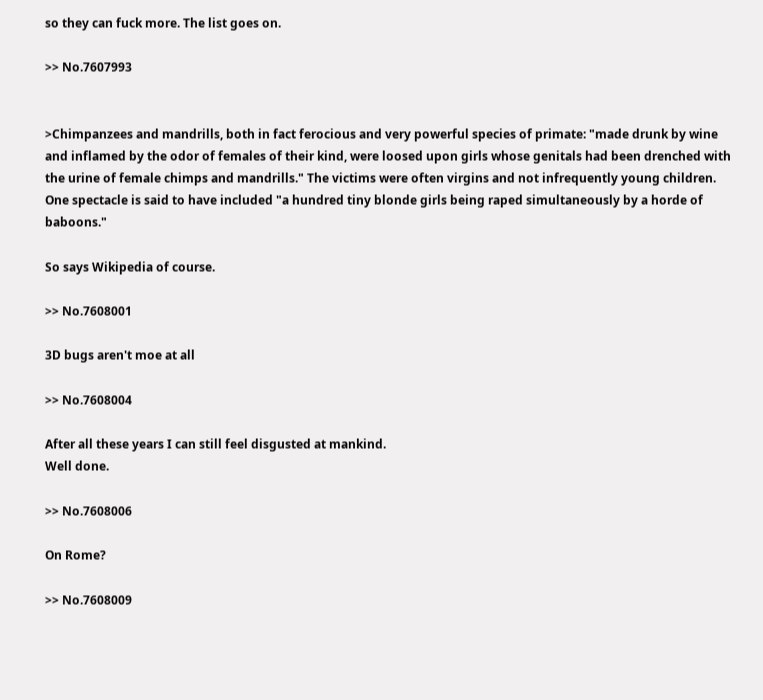so they can fuck more. The list goes on.

>> No.7607993


>Chimpanzees and mandrills, both in fact ferocious and very powerful species of primate: "made drunk by wine and inflamed by the odor of females of their kind, were loosed upon girls whose genitals had been drenched with the urine of female chimps and mandrills." The victims were often virgins and not infrequently young children. One spectacle is said to have included "a hundred tiny blonde girls being raped simultaneously by a horde of baboons."

So says Wikipedia of course.

>> No.7608001

3D bugs aren't moe at all

>> No.7608004

After all these years I can still feel disgusted at mankind.
Well done.

>> No.7608006

On Rome?

>> No.7608009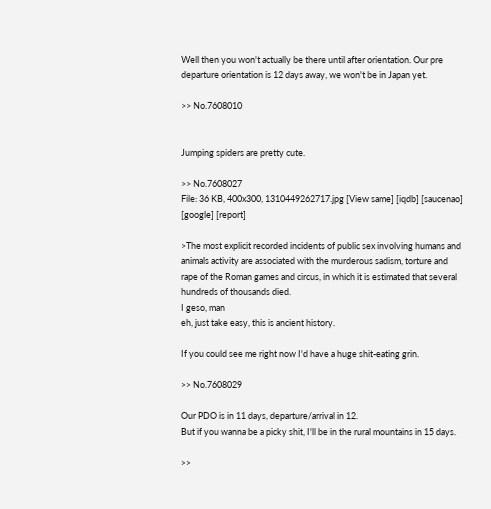Well then you won't actually be there until after orientation. Our pre departure orientation is 12 days away, we won't be in Japan yet.

>> No.7608010


Jumping spiders are pretty cute.

>> No.7608027
File: 36 KB, 400x300, 1310449262717.jpg [View same] [iqdb] [saucenao] [google] [report]

>The most explicit recorded incidents of public sex involving humans and animals activity are associated with the murderous sadism, torture and rape of the Roman games and circus, in which it is estimated that several hundreds of thousands died.
I geso, man
eh, just take easy, this is ancient history.

If you could see me right now I'd have a huge shit-eating grin.

>> No.7608029

Our PDO is in 11 days, departure/arrival in 12.
But if you wanna be a picky shit, I'll be in the rural mountains in 15 days.

>>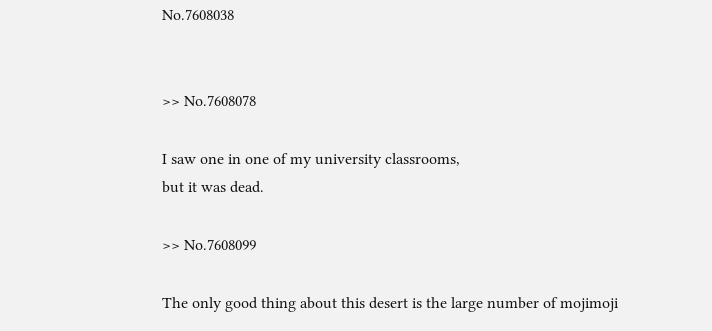No.7608038


>> No.7608078

I saw one in one of my university classrooms,
but it was dead.

>> No.7608099

The only good thing about this desert is the large number of mojimoji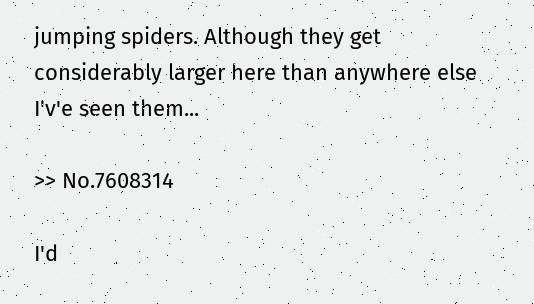jumping spiders. Although they get considerably larger here than anywhere else I'v'e seen them...

>> No.7608314

I'd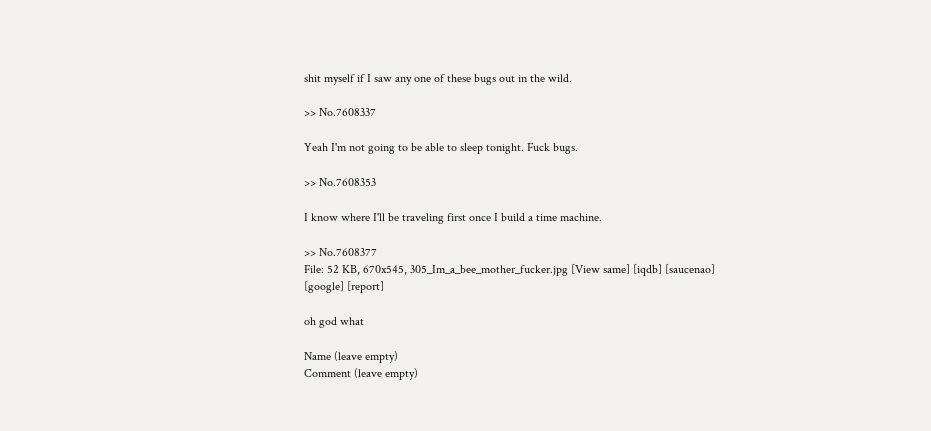shit myself if I saw any one of these bugs out in the wild.

>> No.7608337

Yeah I'm not going to be able to sleep tonight. Fuck bugs.

>> No.7608353

I know where I'll be traveling first once I build a time machine.

>> No.7608377
File: 52 KB, 670x545, 305_Im_a_bee_mother_fucker.jpg [View same] [iqdb] [saucenao] [google] [report]

oh god what

Name (leave empty)
Comment (leave empty)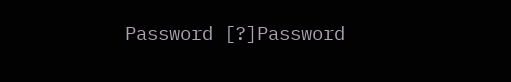Password [?]Password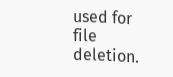used for file deletion.